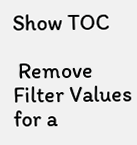Show TOC

 Remove Filter Values for a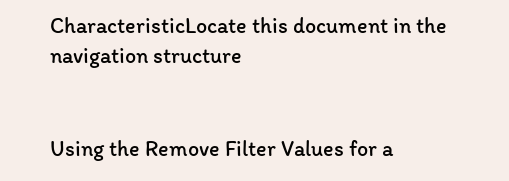CharacteristicLocate this document in the navigation structure


Using the Remove Filter Values for a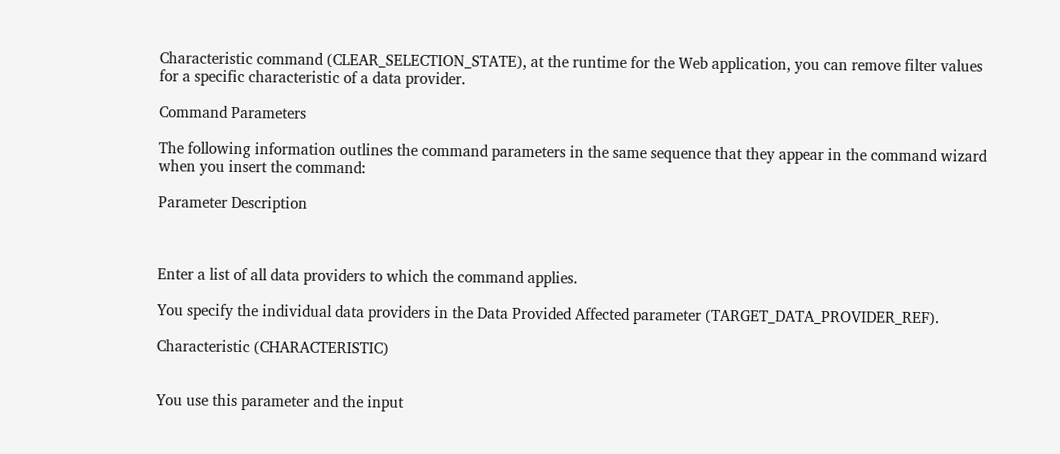Characteristic command (CLEAR_SELECTION_STATE), at the runtime for the Web application, you can remove filter values for a specific characteristic of a data provider.

Command Parameters

The following information outlines the command parameters in the same sequence that they appear in the command wizard when you insert the command:

Parameter Description



Enter a list of all data providers to which the command applies.

You specify the individual data providers in the Data Provided Affected parameter (TARGET_DATA_PROVIDER_REF).

Characteristic (CHARACTERISTIC)


You use this parameter and the input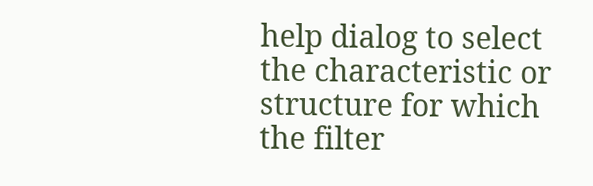help dialog to select the characteristic or structure for which the filter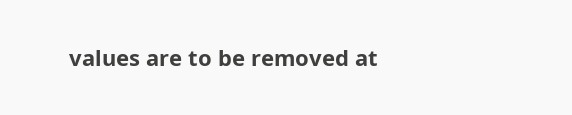values are to be removed at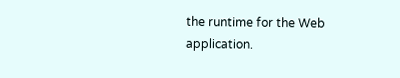the runtime for the Web application.